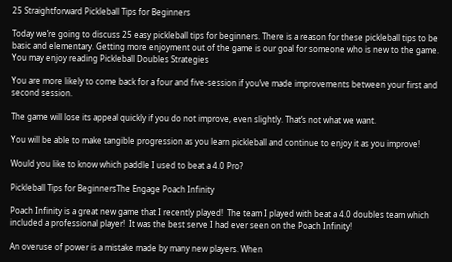25 Straightforward Pickleball Tips for Beginners

Today we’re going to discuss 25 easy pickleball tips for beginners. There is a reason for these pickleball tips to be basic and elementary. Getting more enjoyment out of the game is our goal for someone who is new to the game. You may enjoy reading Pickleball Doubles Strategies

You are more likely to come back for a four and five-session if you’ve made improvements between your first and second session.

The game will lose its appeal quickly if you do not improve, even slightly. That’s not what we want.

You will be able to make tangible progression as you learn pickleball and continue to enjoy it as you improve!

Would you like to know which paddle I used to beat a 4.0 Pro?

Pickleball Tips for BeginnersThe Engage Poach Infinity

Poach Infinity is a great new game that I recently played!  The team I played with beat a 4.0 doubles team which included a professional player!  It was the best serve I had ever seen on the Poach Infinity!

An overuse of power is a mistake made by many new players. When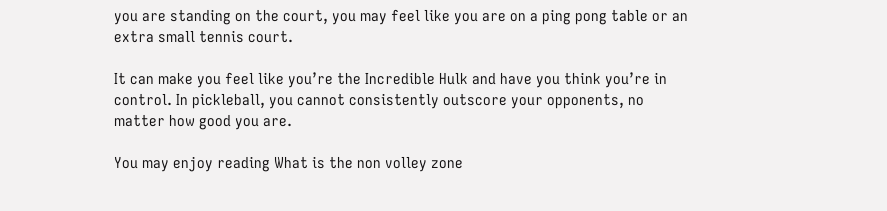you are standing on the court, you may feel like you are on a ping pong table or an extra small tennis court.

It can make you feel like you’re the Incredible Hulk and have you think you’re in control. In pickleball, you cannot consistently outscore your opponents, no matter how good you are.

You may enjoy reading What is the non volley zone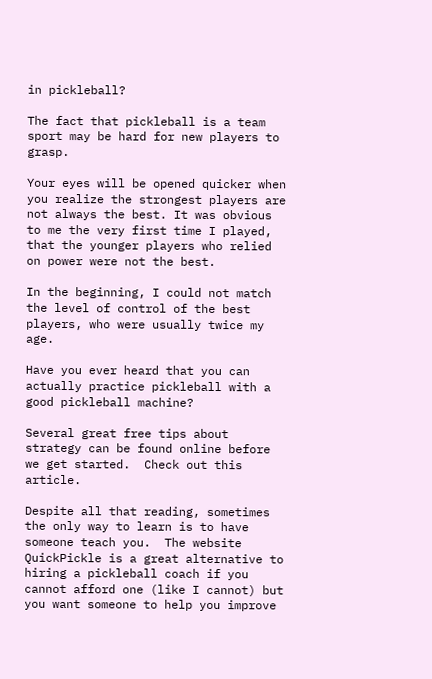in pickleball?

The fact that pickleball is a team sport may be hard for new players to grasp.

Your eyes will be opened quicker when you realize the strongest players are not always the best. It was obvious to me the very first time I played, that the younger players who relied on power were not the best.

In the beginning, I could not match the level of control of the best players, who were usually twice my age.

Have you ever heard that you can actually practice pickleball with a good pickleball machine?

Several great free tips about strategy can be found online before we get started.  Check out this article.

Despite all that reading, sometimes the only way to learn is to have someone teach you.  The website QuickPickle is a great alternative to hiring a pickleball coach if you cannot afford one (like I cannot) but you want someone to help you improve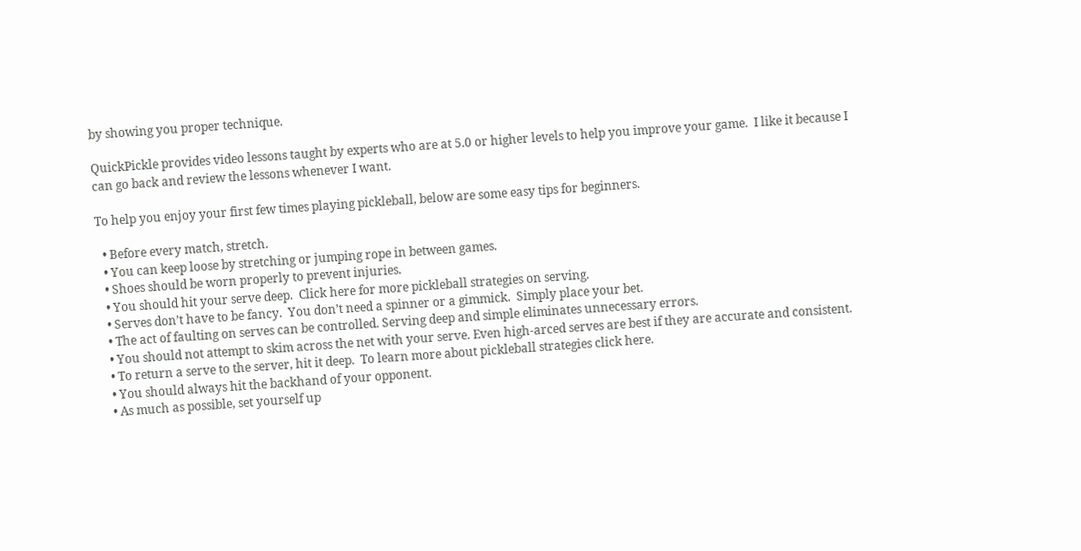by showing you proper technique.

QuickPickle provides video lessons taught by experts who are at 5.0 or higher levels to help you improve your game.  I like it because I can go back and review the lessons whenever I want.

To help you enjoy your first few times playing pickleball, below are some easy tips for beginners.

  • Before every match, stretch.
  • You can keep loose by stretching or jumping rope in between games.
  • Shoes should be worn properly to prevent injuries.
  • You should hit your serve deep.  Click here for more pickleball strategies on serving.
  • Serves don’t have to be fancy.  You don’t need a spinner or a gimmick.  Simply place your bet.
  • The act of faulting on serves can be controlled. Serving deep and simple eliminates unnecessary errors.
  • You should not attempt to skim across the net with your serve. Even high-arced serves are best if they are accurate and consistent.
  • To return a serve to the server, hit it deep.  To learn more about pickleball strategies click here.
  • You should always hit the backhand of your opponent.
  • As much as possible, set yourself up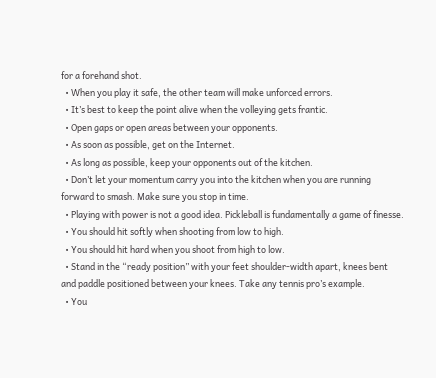for a forehand shot.
  • When you play it safe, the other team will make unforced errors.
  • It’s best to keep the point alive when the volleying gets frantic.
  • Open gaps or open areas between your opponents.
  • As soon as possible, get on the Internet.
  • As long as possible, keep your opponents out of the kitchen.
  • Don’t let your momentum carry you into the kitchen when you are running forward to smash. Make sure you stop in time.
  • Playing with power is not a good idea. Pickleball is fundamentally a game of finesse.
  • You should hit softly when shooting from low to high.
  • You should hit hard when you shoot from high to low.
  • Stand in the “ready position” with your feet shoulder-width apart, knees bent and paddle positioned between your knees. Take any tennis pro’s example.
  • You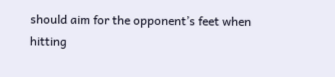should aim for the opponent’s feet when hitting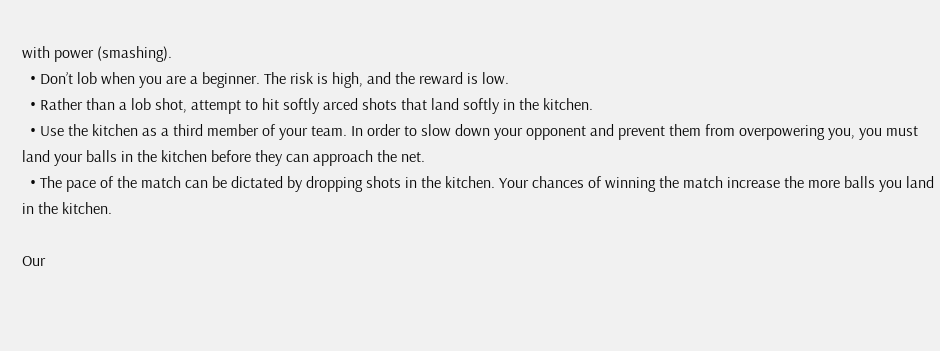with power (smashing).
  • Don’t lob when you are a beginner. The risk is high, and the reward is low.
  • Rather than a lob shot, attempt to hit softly arced shots that land softly in the kitchen.
  • Use the kitchen as a third member of your team. In order to slow down your opponent and prevent them from overpowering you, you must land your balls in the kitchen before they can approach the net.
  • The pace of the match can be dictated by dropping shots in the kitchen. Your chances of winning the match increase the more balls you land in the kitchen.

Our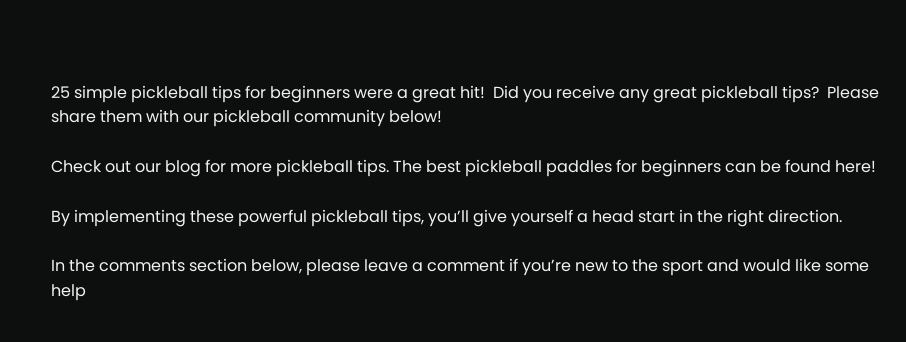25 simple pickleball tips for beginners were a great hit!  Did you receive any great pickleball tips?  Please share them with our pickleball community below!

Check out our blog for more pickleball tips. The best pickleball paddles for beginners can be found here!

By implementing these powerful pickleball tips, you’ll give yourself a head start in the right direction.

In the comments section below, please leave a comment if you’re new to the sport and would like some help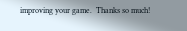improving your game.  Thanks so much!